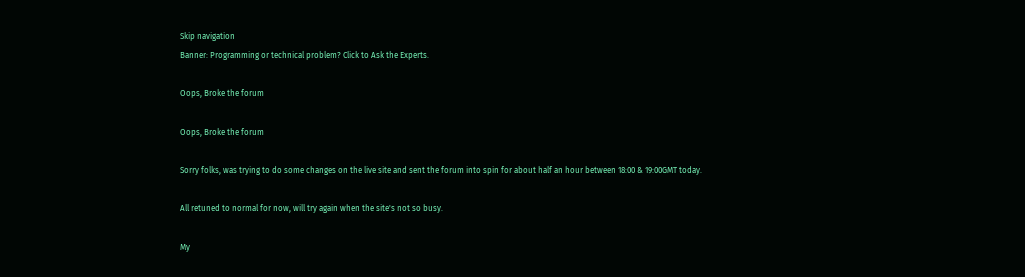Skip navigation
Banner: Programming or technical problem? Click to Ask the Experts.

Oops, Broke the forum

Oops, Broke the forum

Sorry folks, was trying to do some changes on the live site and sent the forum into spin for about half an hour between 18:00 & 19:00GMT today.

All retuned to normal for now, will try again when the site's not so busy.

My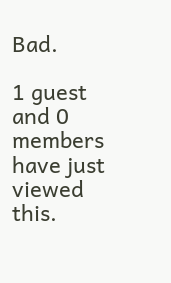Bad.

1 guest and 0 members have just viewed this.